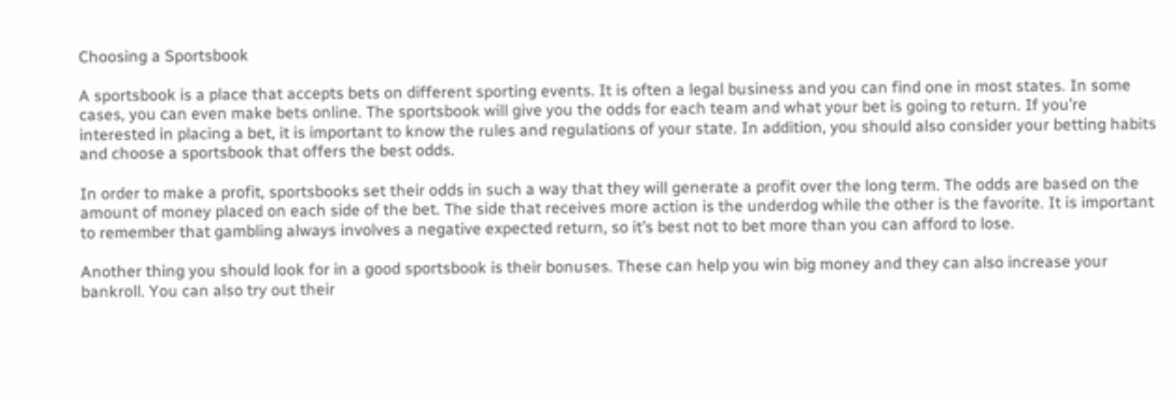Choosing a Sportsbook

A sportsbook is a place that accepts bets on different sporting events. It is often a legal business and you can find one in most states. In some cases, you can even make bets online. The sportsbook will give you the odds for each team and what your bet is going to return. If you’re interested in placing a bet, it is important to know the rules and regulations of your state. In addition, you should also consider your betting habits and choose a sportsbook that offers the best odds.

In order to make a profit, sportsbooks set their odds in such a way that they will generate a profit over the long term. The odds are based on the amount of money placed on each side of the bet. The side that receives more action is the underdog while the other is the favorite. It is important to remember that gambling always involves a negative expected return, so it’s best not to bet more than you can afford to lose.

Another thing you should look for in a good sportsbook is their bonuses. These can help you win big money and they can also increase your bankroll. You can also try out their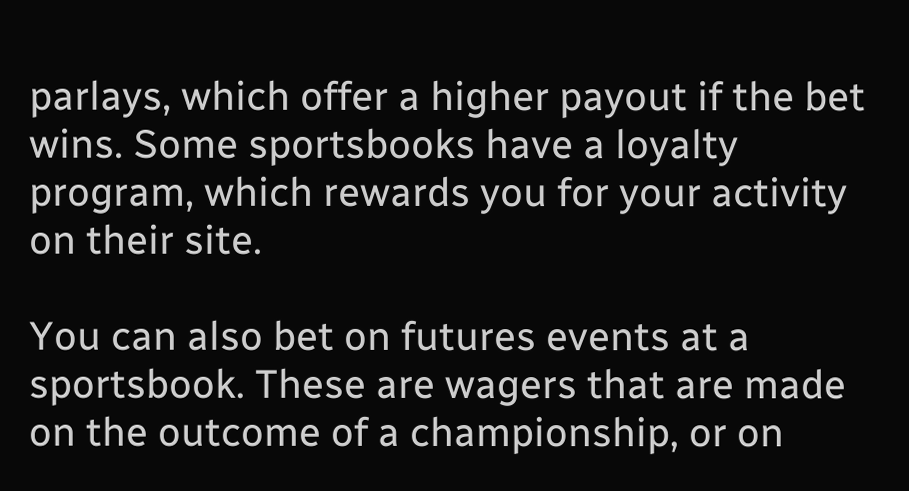parlays, which offer a higher payout if the bet wins. Some sportsbooks have a loyalty program, which rewards you for your activity on their site.

You can also bet on futures events at a sportsbook. These are wagers that are made on the outcome of a championship, or on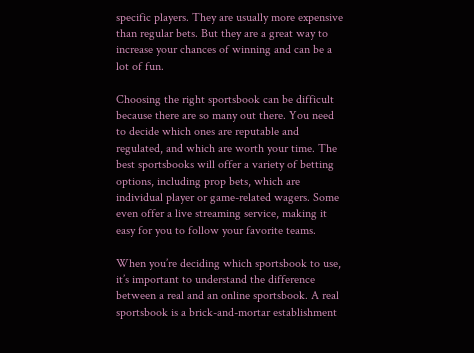specific players. They are usually more expensive than regular bets. But they are a great way to increase your chances of winning and can be a lot of fun.

Choosing the right sportsbook can be difficult because there are so many out there. You need to decide which ones are reputable and regulated, and which are worth your time. The best sportsbooks will offer a variety of betting options, including prop bets, which are individual player or game-related wagers. Some even offer a live streaming service, making it easy for you to follow your favorite teams.

When you’re deciding which sportsbook to use, it’s important to understand the difference between a real and an online sportsbook. A real sportsbook is a brick-and-mortar establishment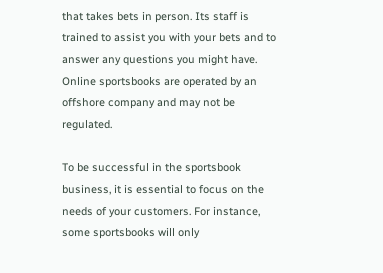that takes bets in person. Its staff is trained to assist you with your bets and to answer any questions you might have. Online sportsbooks are operated by an offshore company and may not be regulated.

To be successful in the sportsbook business, it is essential to focus on the needs of your customers. For instance, some sportsbooks will only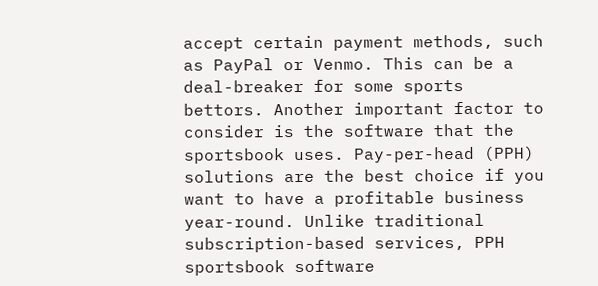accept certain payment methods, such as PayPal or Venmo. This can be a deal-breaker for some sports bettors. Another important factor to consider is the software that the sportsbook uses. Pay-per-head (PPH) solutions are the best choice if you want to have a profitable business year-round. Unlike traditional subscription-based services, PPH sportsbook software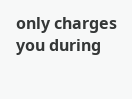only charges you during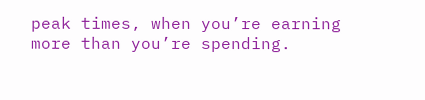peak times, when you’re earning more than you’re spending.